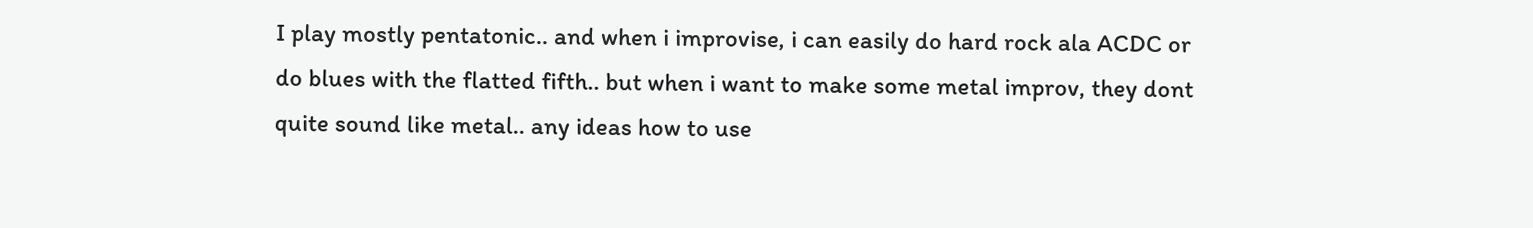I play mostly pentatonic.. and when i improvise, i can easily do hard rock ala ACDC or do blues with the flatted fifth.. but when i want to make some metal improv, they dont quite sound like metal.. any ideas how to use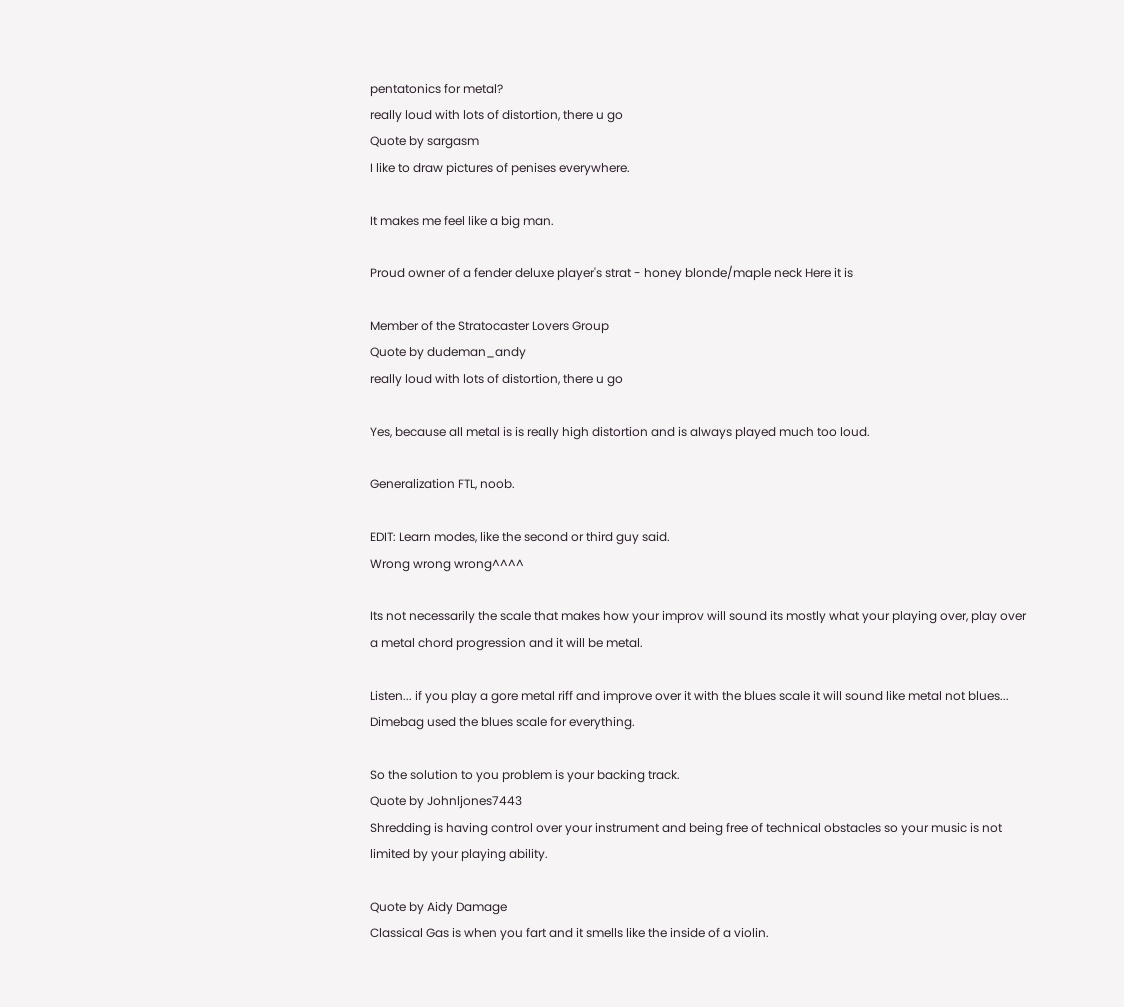pentatonics for metal?
really loud with lots of distortion, there u go
Quote by sargasm
I like to draw pictures of penises everywhere.

It makes me feel like a big man.

Proud owner of a fender deluxe player's strat - honey blonde/maple neck Here it is

Member of the Stratocaster Lovers Group
Quote by dudeman_andy
really loud with lots of distortion, there u go

Yes, because all metal is is really high distortion and is always played much too loud.

Generalization FTL, noob.

EDIT: Learn modes, like the second or third guy said.
Wrong wrong wrong^^^^

Its not necessarily the scale that makes how your improv will sound its mostly what your playing over, play over a metal chord progression and it will be metal.

Listen... if you play a gore metal riff and improve over it with the blues scale it will sound like metal not blues... Dimebag used the blues scale for everything.

So the solution to you problem is your backing track.
Quote by Johnljones7443
Shredding is having control over your instrument and being free of technical obstacles so your music is not limited by your playing ability.

Quote by Aidy Damage
Classical Gas is when you fart and it smells like the inside of a violin.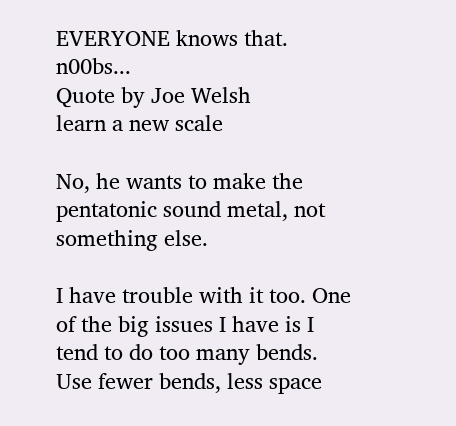EVERYONE knows that. n00bs...
Quote by Joe Welsh
learn a new scale

No, he wants to make the pentatonic sound metal, not something else.

I have trouble with it too. One of the big issues I have is I tend to do too many bends. Use fewer bends, less space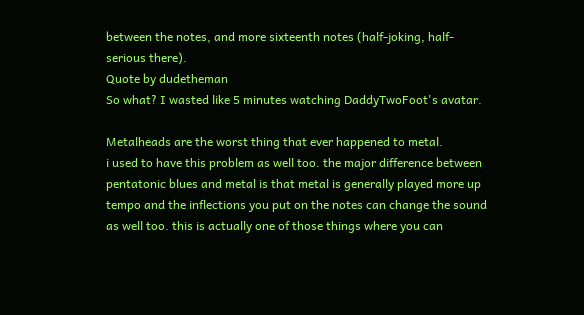between the notes, and more sixteenth notes (half-joking, half-serious there).
Quote by dudetheman
So what? I wasted like 5 minutes watching DaddyTwoFoot's avatar.

Metalheads are the worst thing that ever happened to metal.
i used to have this problem as well too. the major difference between pentatonic blues and metal is that metal is generally played more up tempo and the inflections you put on the notes can change the sound as well too. this is actually one of those things where you can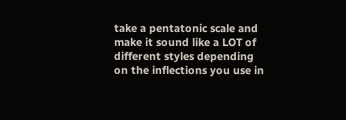take a pentatonic scale and make it sound like a LOT of different styles depending on the inflections you use in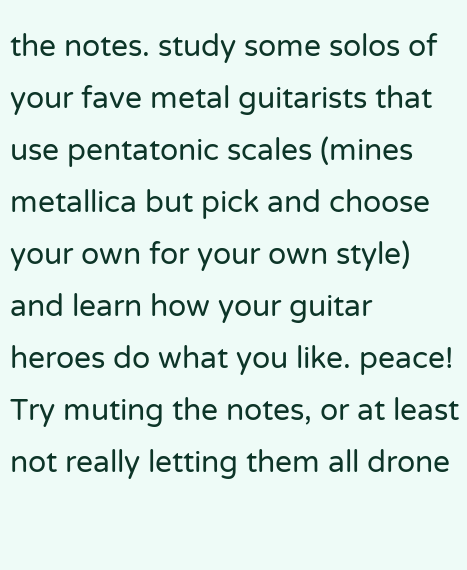the notes. study some solos of your fave metal guitarists that use pentatonic scales (mines metallica but pick and choose your own for your own style) and learn how your guitar heroes do what you like. peace!
Try muting the notes, or at least not really letting them all drone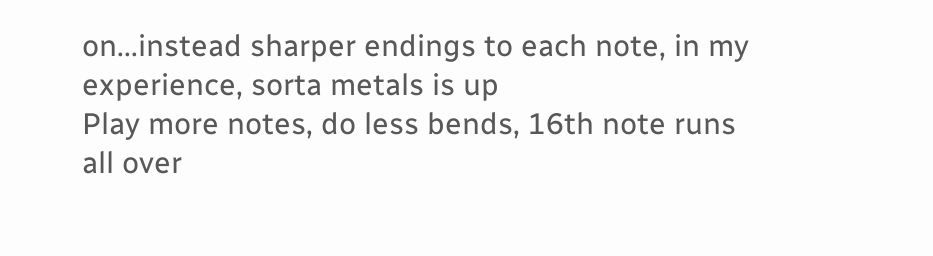on...instead sharper endings to each note, in my experience, sorta metals is up
Play more notes, do less bends, 16th note runs all over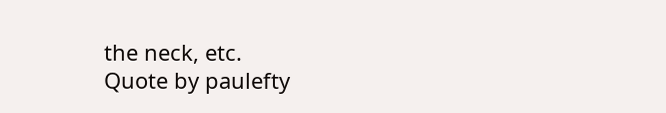the neck, etc.
Quote by paulefty